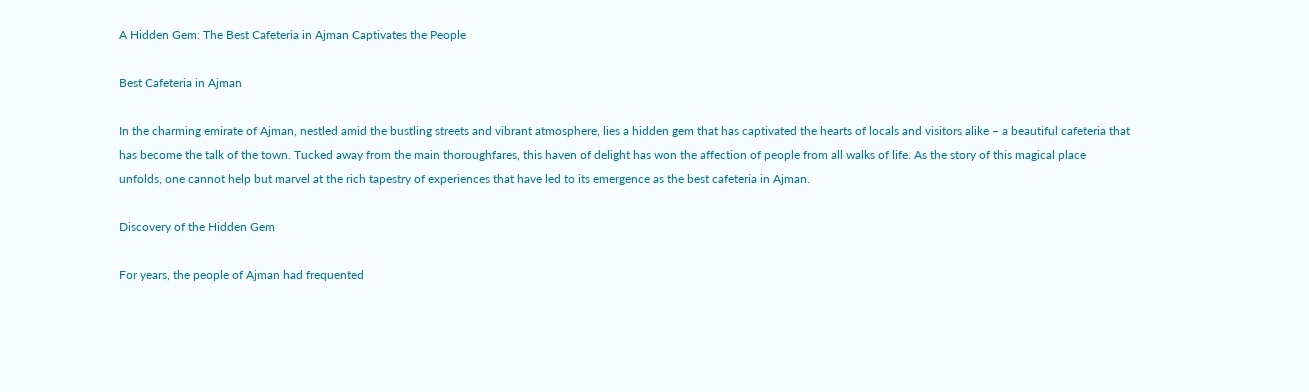A Hidden Gem: The Best Cafeteria in Ajman Captivates the People

Best Cafeteria in Ajman

In the charming emirate of Ajman, nestled amid the bustling streets and vibrant atmosphere, lies a hidden gem that has captivated the hearts of locals and visitors alike – a beautiful cafeteria that has become the talk of the town. Tucked away from the main thoroughfares, this haven of delight has won the affection of people from all walks of life. As the story of this magical place unfolds, one cannot help but marvel at the rich tapestry of experiences that have led to its emergence as the best cafeteria in Ajman.

Discovery of the Hidden Gem

For years, the people of Ajman had frequented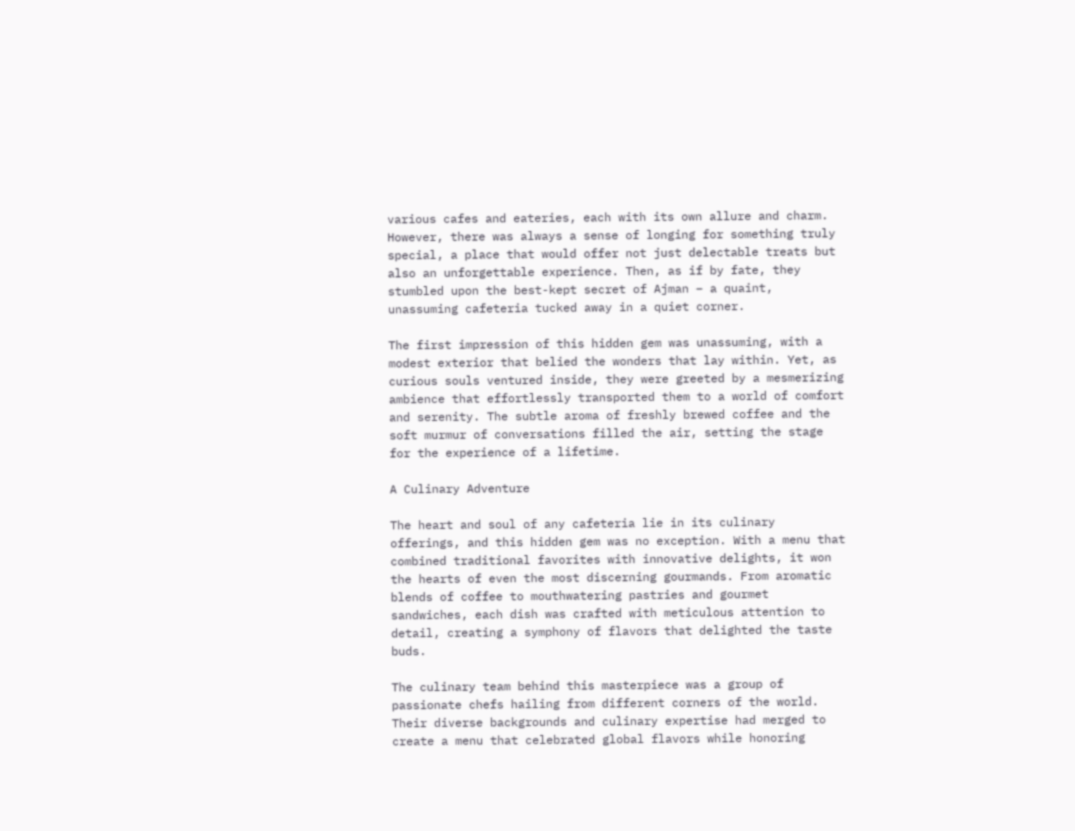various cafes and eateries, each with its own allure and charm. However, there was always a sense of longing for something truly special, a place that would offer not just delectable treats but also an unforgettable experience. Then, as if by fate, they stumbled upon the best-kept secret of Ajman – a quaint, unassuming cafeteria tucked away in a quiet corner.

The first impression of this hidden gem was unassuming, with a modest exterior that belied the wonders that lay within. Yet, as curious souls ventured inside, they were greeted by a mesmerizing ambience that effortlessly transported them to a world of comfort and serenity. The subtle aroma of freshly brewed coffee and the soft murmur of conversations filled the air, setting the stage for the experience of a lifetime.

A Culinary Adventure

The heart and soul of any cafeteria lie in its culinary offerings, and this hidden gem was no exception. With a menu that combined traditional favorites with innovative delights, it won the hearts of even the most discerning gourmands. From aromatic blends of coffee to mouthwatering pastries and gourmet sandwiches, each dish was crafted with meticulous attention to detail, creating a symphony of flavors that delighted the taste buds.

The culinary team behind this masterpiece was a group of passionate chefs hailing from different corners of the world. Their diverse backgrounds and culinary expertise had merged to create a menu that celebrated global flavors while honoring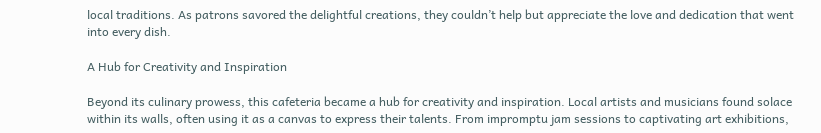local traditions. As patrons savored the delightful creations, they couldn’t help but appreciate the love and dedication that went into every dish.

A Hub for Creativity and Inspiration

Beyond its culinary prowess, this cafeteria became a hub for creativity and inspiration. Local artists and musicians found solace within its walls, often using it as a canvas to express their talents. From impromptu jam sessions to captivating art exhibitions,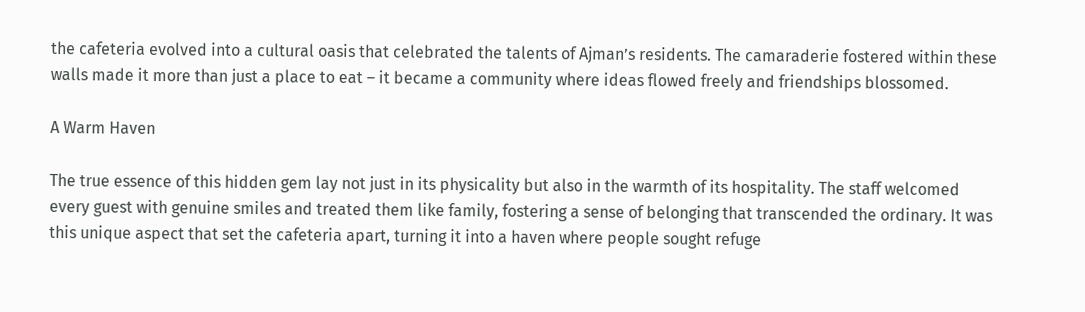the cafeteria evolved into a cultural oasis that celebrated the talents of Ajman’s residents. The camaraderie fostered within these walls made it more than just a place to eat – it became a community where ideas flowed freely and friendships blossomed.

A Warm Haven

The true essence of this hidden gem lay not just in its physicality but also in the warmth of its hospitality. The staff welcomed every guest with genuine smiles and treated them like family, fostering a sense of belonging that transcended the ordinary. It was this unique aspect that set the cafeteria apart, turning it into a haven where people sought refuge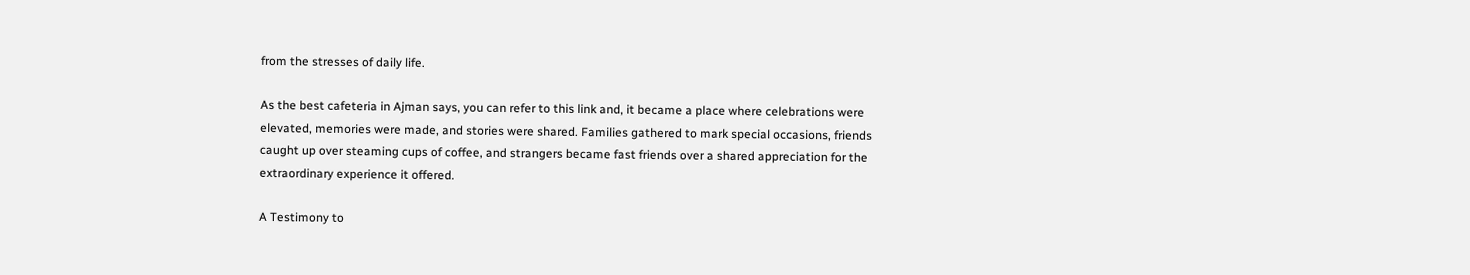from the stresses of daily life.

As the best cafeteria in Ajman says, you can refer to this link and, it became a place where celebrations were elevated, memories were made, and stories were shared. Families gathered to mark special occasions, friends caught up over steaming cups of coffee, and strangers became fast friends over a shared appreciation for the extraordinary experience it offered.

A Testimony to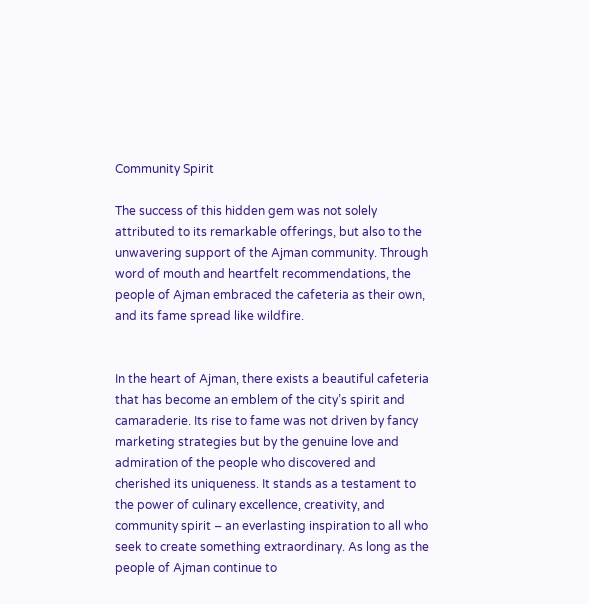Community Spirit

The success of this hidden gem was not solely attributed to its remarkable offerings, but also to the unwavering support of the Ajman community. Through word of mouth and heartfelt recommendations, the people of Ajman embraced the cafeteria as their own, and its fame spread like wildfire.


In the heart of Ajman, there exists a beautiful cafeteria that has become an emblem of the city’s spirit and camaraderie. Its rise to fame was not driven by fancy marketing strategies but by the genuine love and admiration of the people who discovered and cherished its uniqueness. It stands as a testament to the power of culinary excellence, creativity, and community spirit – an everlasting inspiration to all who seek to create something extraordinary. As long as the people of Ajman continue to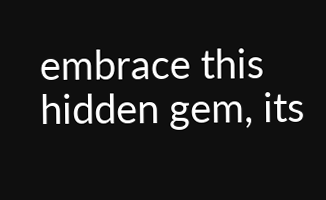embrace this hidden gem, its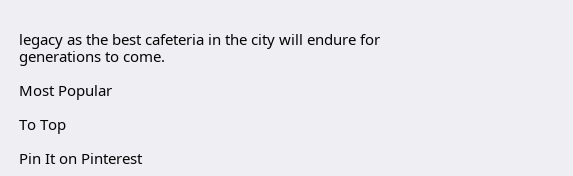legacy as the best cafeteria in the city will endure for generations to come.

Most Popular

To Top

Pin It on Pinterest